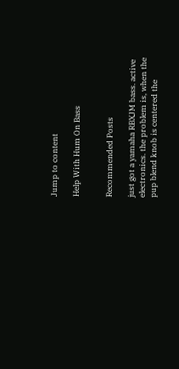Jump to content

Help With Hum On Bass


Recommended Posts

just got a yamaha RBXJM bass. active electronics. the problem is, when the pup blend knob is centered the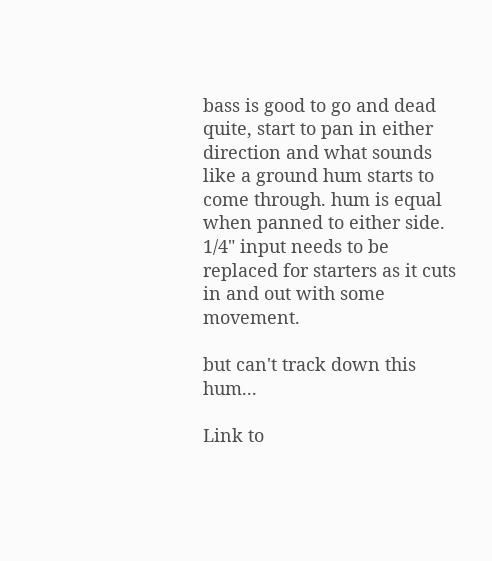bass is good to go and dead quite, start to pan in either direction and what sounds like a ground hum starts to come through. hum is equal when panned to either side. 1/4" input needs to be replaced for starters as it cuts in and out with some movement.

but can't track down this hum...

Link to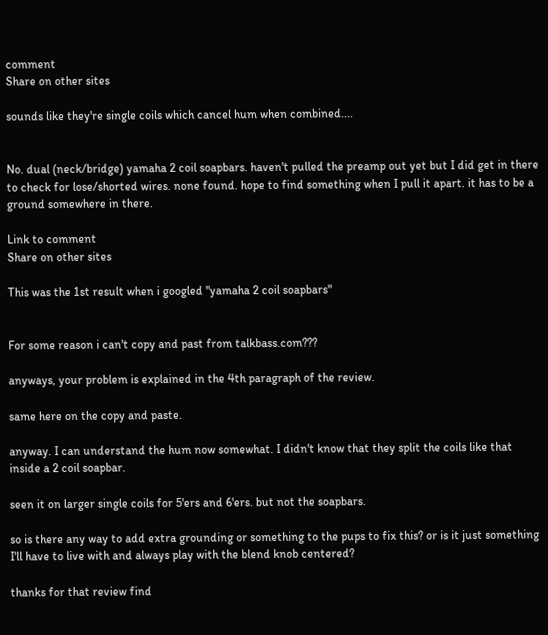comment
Share on other sites

sounds like they're single coils which cancel hum when combined....


No. dual (neck/bridge) yamaha 2 coil soapbars. haven't pulled the preamp out yet but I did get in there to check for lose/shorted wires. none found. hope to find something when I pull it apart. it has to be a ground somewhere in there.

Link to comment
Share on other sites

This was the 1st result when i googled "yamaha 2 coil soapbars"


For some reason i can't copy and past from talkbass.com???

anyways, your problem is explained in the 4th paragraph of the review.

same here on the copy and paste.

anyway. I can understand the hum now somewhat. I didn't know that they split the coils like that inside a 2 coil soapbar.

seen it on larger single coils for 5'ers and 6'ers. but not the soapbars.

so is there any way to add extra grounding or something to the pups to fix this? or is it just something I'll have to live with and always play with the blend knob centered?

thanks for that review find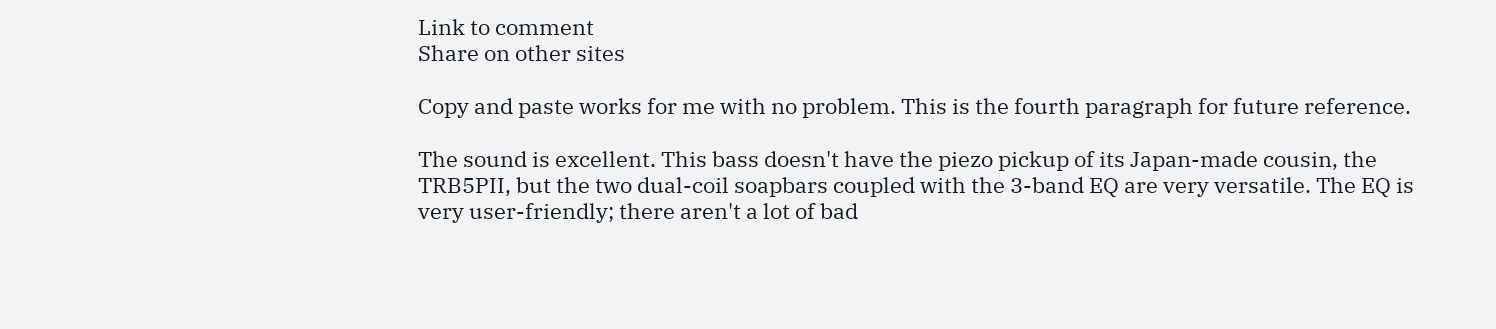Link to comment
Share on other sites

Copy and paste works for me with no problem. This is the fourth paragraph for future reference.

The sound is excellent. This bass doesn't have the piezo pickup of its Japan-made cousin, the TRB5PII, but the two dual-coil soapbars coupled with the 3-band EQ are very versatile. The EQ is very user-friendly; there aren't a lot of bad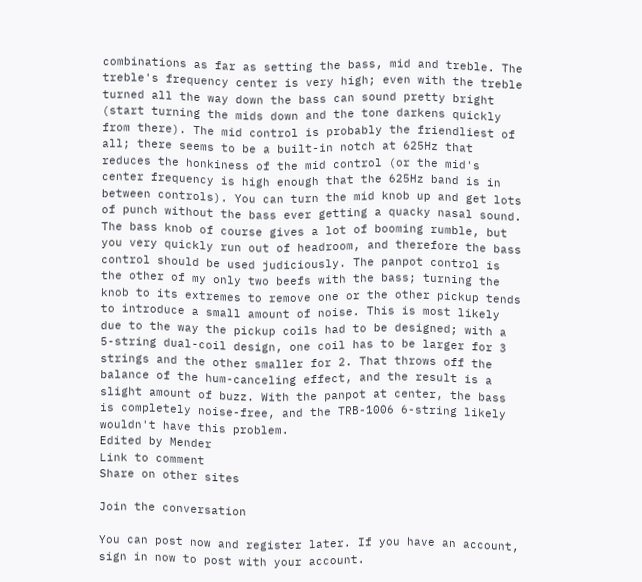combinations as far as setting the bass, mid and treble. The treble's frequency center is very high; even with the treble turned all the way down the bass can sound pretty bright (start turning the mids down and the tone darkens quickly from there). The mid control is probably the friendliest of all; there seems to be a built-in notch at 625Hz that reduces the honkiness of the mid control (or the mid's center frequency is high enough that the 625Hz band is in between controls). You can turn the mid knob up and get lots of punch without the bass ever getting a quacky nasal sound. The bass knob of course gives a lot of booming rumble, but you very quickly run out of headroom, and therefore the bass control should be used judiciously. The panpot control is the other of my only two beefs with the bass; turning the knob to its extremes to remove one or the other pickup tends to introduce a small amount of noise. This is most likely due to the way the pickup coils had to be designed; with a 5-string dual-coil design, one coil has to be larger for 3 strings and the other smaller for 2. That throws off the balance of the hum-canceling effect, and the result is a slight amount of buzz. With the panpot at center, the bass is completely noise-free, and the TRB-1006 6-string likely wouldn't have this problem.
Edited by Mender
Link to comment
Share on other sites

Join the conversation

You can post now and register later. If you have an account, sign in now to post with your account.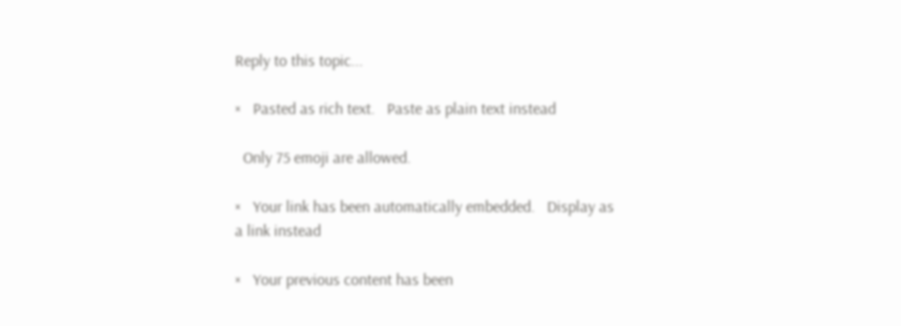Reply to this topic...

×   Pasted as rich text.   Paste as plain text instead

  Only 75 emoji are allowed.

×   Your link has been automatically embedded.   Display as a link instead

×   Your previous content has been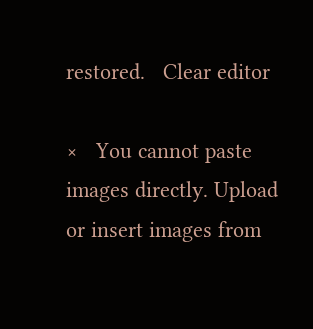restored.   Clear editor

×   You cannot paste images directly. Upload or insert images from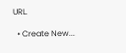URL.

  • Create New...